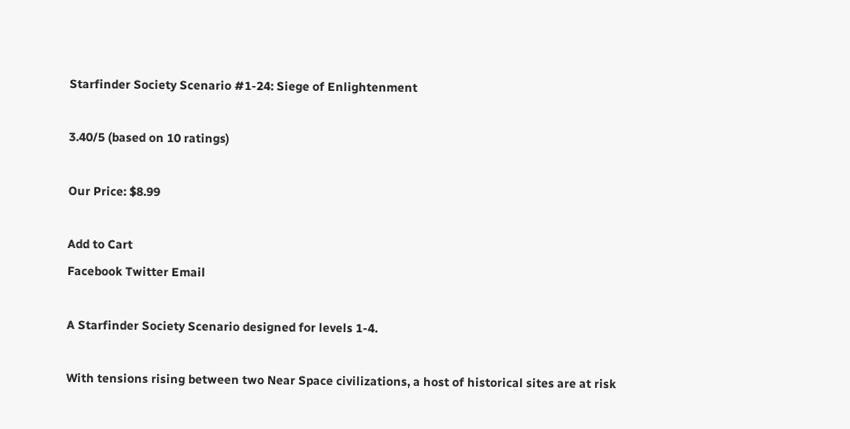Starfinder Society Scenario #1-24: Siege of Enlightenment

3.40/5 (based on 10 ratings)

Our Price: $8.99

Add to Cart
Facebook Twitter Email

A Starfinder Society Scenario designed for levels 1-4.

With tensions rising between two Near Space civilizations, a host of historical sites are at risk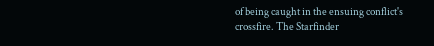of being caught in the ensuing conflict's crossfire. The Starfinder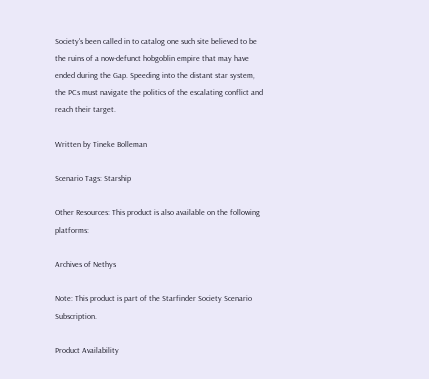Society's been called in to catalog one such site believed to be the ruins of a now-defunct hobgoblin empire that may have ended during the Gap. Speeding into the distant star system, the PCs must navigate the politics of the escalating conflict and reach their target.

Written by Tineke Bolleman

Scenario Tags: Starship

Other Resources: This product is also available on the following platforms:

Archives of Nethys

Note: This product is part of the Starfinder Society Scenario Subscription.

Product Availability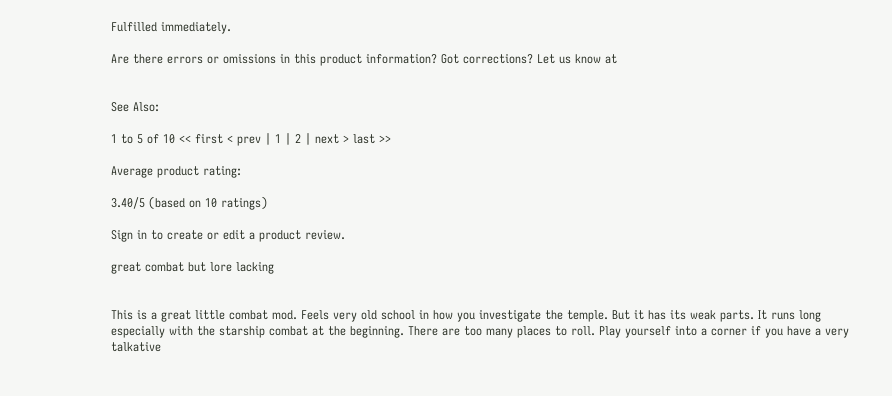Fulfilled immediately.

Are there errors or omissions in this product information? Got corrections? Let us know at


See Also:

1 to 5 of 10 << first < prev | 1 | 2 | next > last >>

Average product rating:

3.40/5 (based on 10 ratings)

Sign in to create or edit a product review.

great combat but lore lacking


This is a great little combat mod. Feels very old school in how you investigate the temple. But it has its weak parts. It runs long especially with the starship combat at the beginning. There are too many places to roll. Play yourself into a corner if you have a very talkative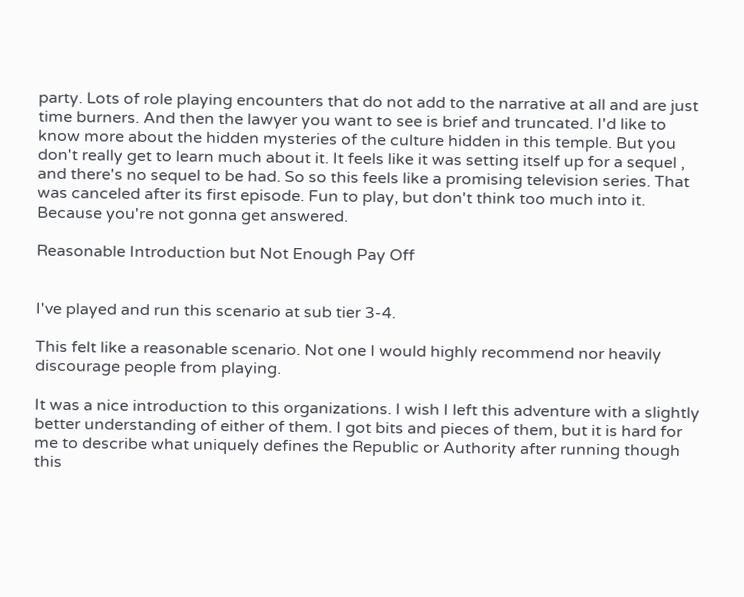party. Lots of role playing encounters that do not add to the narrative at all and are just time burners. And then the lawyer you want to see is brief and truncated. I'd like to know more about the hidden mysteries of the culture hidden in this temple. But you don't really get to learn much about it. It feels like it was setting itself up for a sequel , and there's no sequel to be had. So so this feels like a promising television series. That was canceled after its first episode. Fun to play, but don't think too much into it. Because you're not gonna get answered.

Reasonable Introduction but Not Enough Pay Off


I've played and run this scenario at sub tier 3-4.

This felt like a reasonable scenario. Not one I would highly recommend nor heavily discourage people from playing.

It was a nice introduction to this organizations. I wish I left this adventure with a slightly better understanding of either of them. I got bits and pieces of them, but it is hard for me to describe what uniquely defines the Republic or Authority after running though this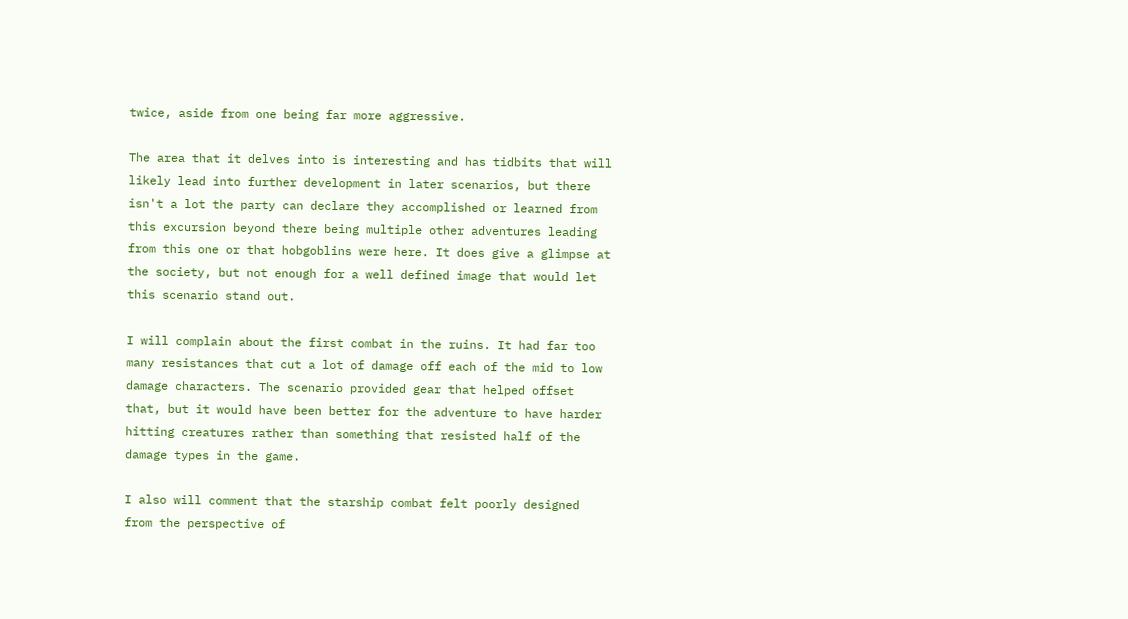twice, aside from one being far more aggressive.

The area that it delves into is interesting and has tidbits that will likely lead into further development in later scenarios, but there isn't a lot the party can declare they accomplished or learned from this excursion beyond there being multiple other adventures leading from this one or that hobgoblins were here. It does give a glimpse at the society, but not enough for a well defined image that would let this scenario stand out.

I will complain about the first combat in the ruins. It had far too many resistances that cut a lot of damage off each of the mid to low damage characters. The scenario provided gear that helped offset that, but it would have been better for the adventure to have harder hitting creatures rather than something that resisted half of the damage types in the game.

I also will comment that the starship combat felt poorly designed from the perspective of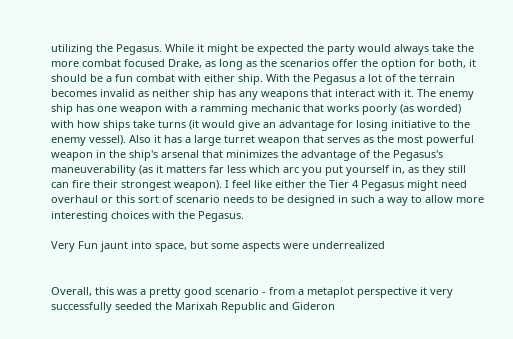utilizing the Pegasus. While it might be expected the party would always take the more combat focused Drake, as long as the scenarios offer the option for both, it should be a fun combat with either ship. With the Pegasus a lot of the terrain becomes invalid as neither ship has any weapons that interact with it. The enemy ship has one weapon with a ramming mechanic that works poorly (as worded) with how ships take turns (it would give an advantage for losing initiative to the enemy vessel). Also it has a large turret weapon that serves as the most powerful weapon in the ship's arsenal that minimizes the advantage of the Pegasus's maneuverability (as it matters far less which arc you put yourself in, as they still can fire their strongest weapon). I feel like either the Tier 4 Pegasus might need overhaul or this sort of scenario needs to be designed in such a way to allow more interesting choices with the Pegasus.

Very Fun jaunt into space, but some aspects were underrealized


Overall, this was a pretty good scenario - from a metaplot perspective it very successfully seeded the Marixah Republic and Gideron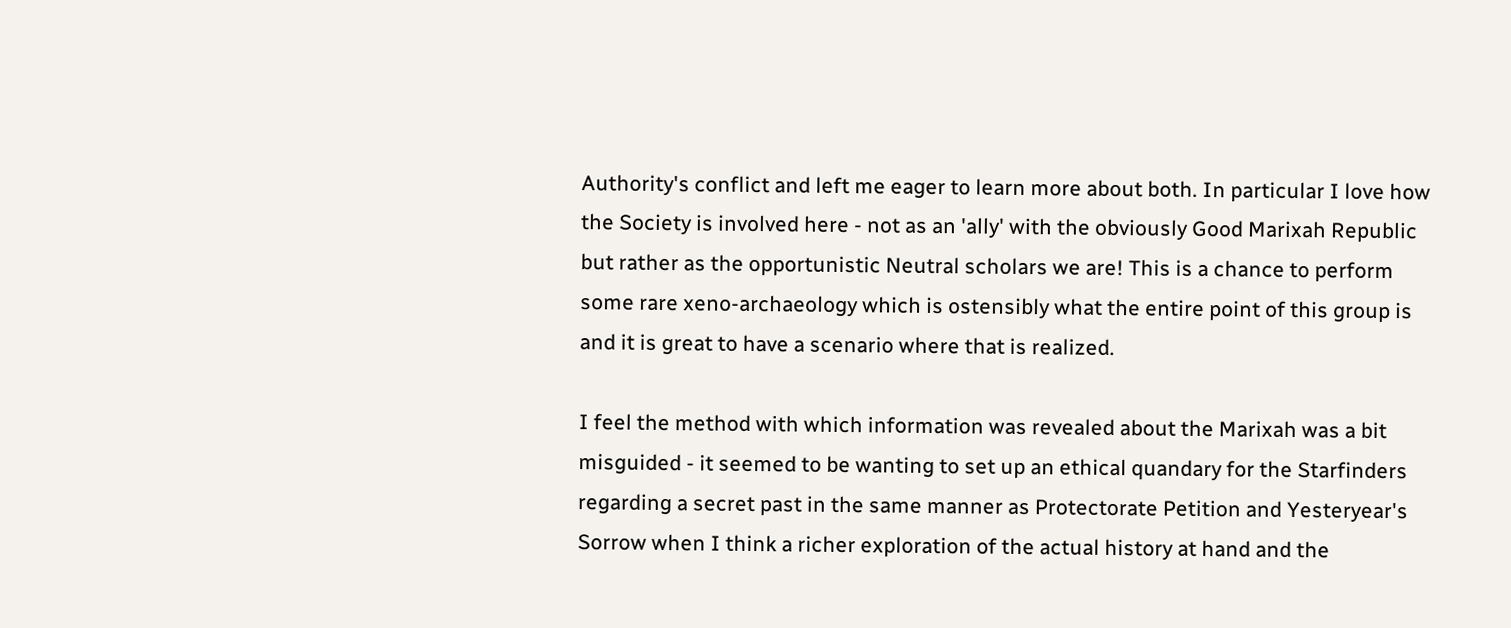Authority's conflict and left me eager to learn more about both. In particular I love how the Society is involved here - not as an 'ally' with the obviously Good Marixah Republic but rather as the opportunistic Neutral scholars we are! This is a chance to perform some rare xeno-archaeology which is ostensibly what the entire point of this group is and it is great to have a scenario where that is realized.

I feel the method with which information was revealed about the Marixah was a bit misguided - it seemed to be wanting to set up an ethical quandary for the Starfinders regarding a secret past in the same manner as Protectorate Petition and Yesteryear's Sorrow when I think a richer exploration of the actual history at hand and the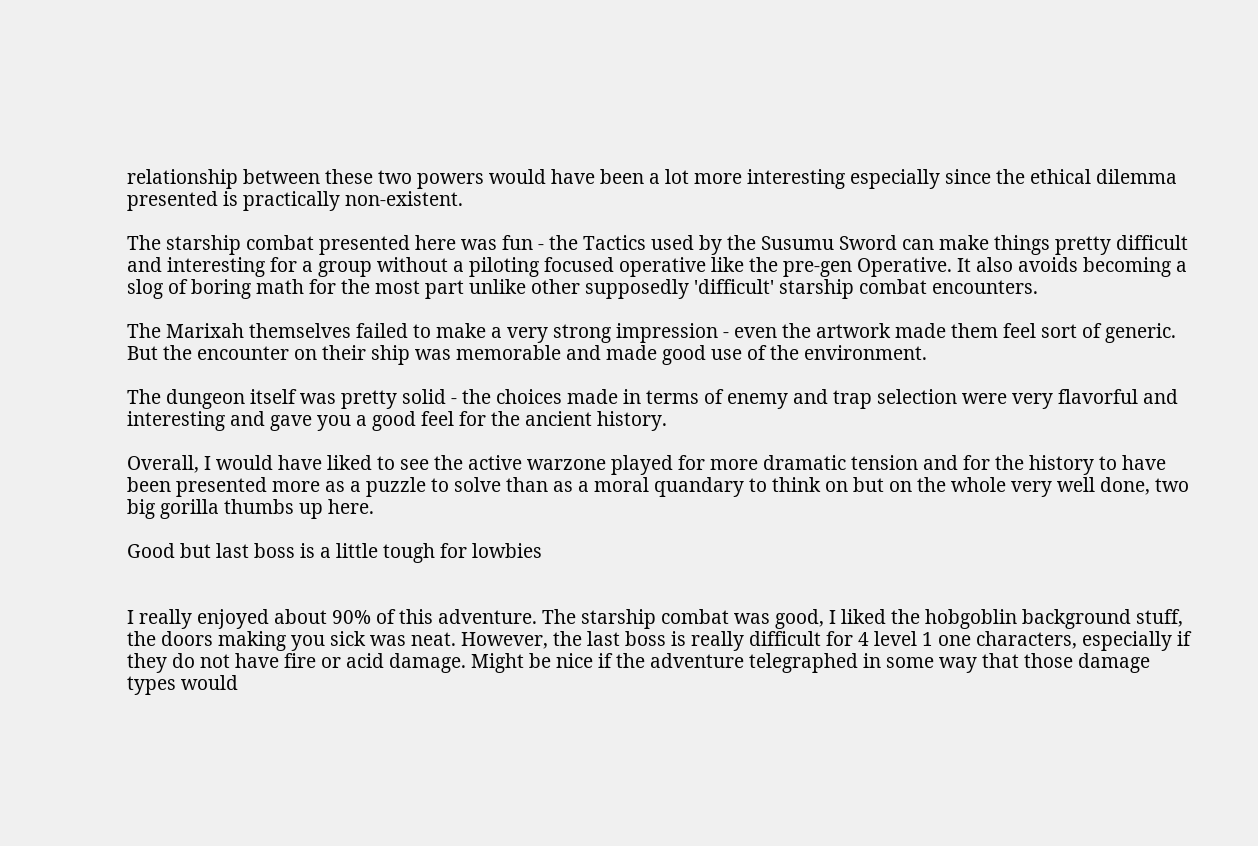relationship between these two powers would have been a lot more interesting especially since the ethical dilemma presented is practically non-existent.

The starship combat presented here was fun - the Tactics used by the Susumu Sword can make things pretty difficult and interesting for a group without a piloting focused operative like the pre-gen Operative. It also avoids becoming a slog of boring math for the most part unlike other supposedly 'difficult' starship combat encounters.

The Marixah themselves failed to make a very strong impression - even the artwork made them feel sort of generic. But the encounter on their ship was memorable and made good use of the environment.

The dungeon itself was pretty solid - the choices made in terms of enemy and trap selection were very flavorful and interesting and gave you a good feel for the ancient history.

Overall, I would have liked to see the active warzone played for more dramatic tension and for the history to have been presented more as a puzzle to solve than as a moral quandary to think on but on the whole very well done, two big gorilla thumbs up here.

Good but last boss is a little tough for lowbies


I really enjoyed about 90% of this adventure. The starship combat was good, I liked the hobgoblin background stuff, the doors making you sick was neat. However, the last boss is really difficult for 4 level 1 one characters, especially if they do not have fire or acid damage. Might be nice if the adventure telegraphed in some way that those damage types would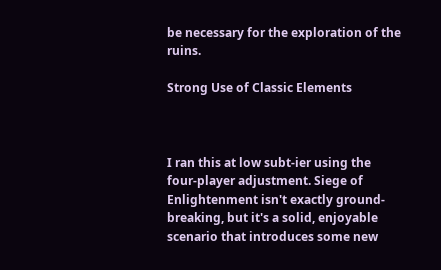be necessary for the exploration of the ruins.

Strong Use of Classic Elements



I ran this at low subt-ier using the four-player adjustment. Siege of Enlightenment isn't exactly ground-breaking, but it's a solid, enjoyable scenario that introduces some new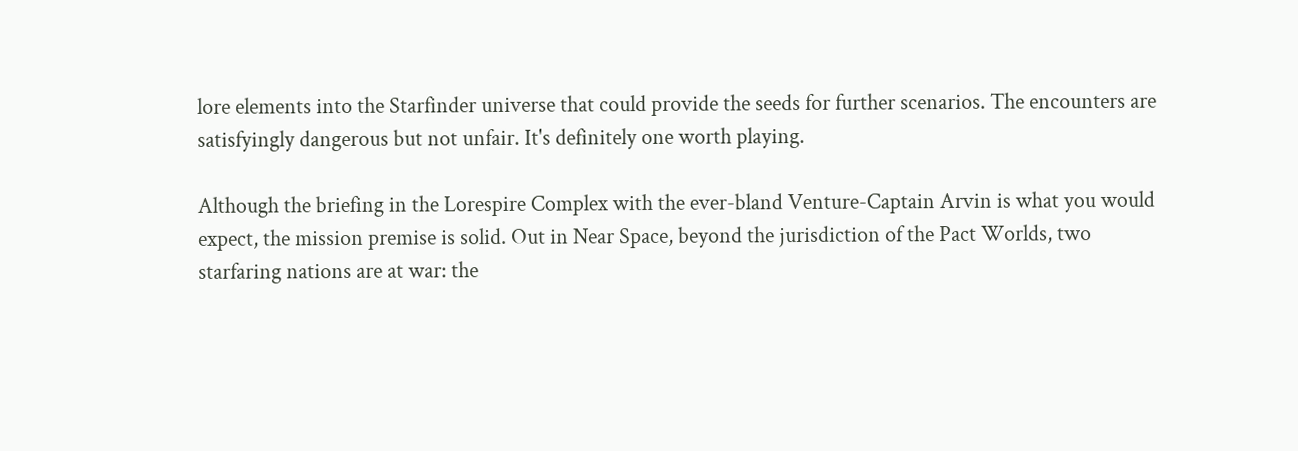lore elements into the Starfinder universe that could provide the seeds for further scenarios. The encounters are satisfyingly dangerous but not unfair. It's definitely one worth playing.

Although the briefing in the Lorespire Complex with the ever-bland Venture-Captain Arvin is what you would expect, the mission premise is solid. Out in Near Space, beyond the jurisdiction of the Pact Worlds, two starfaring nations are at war: the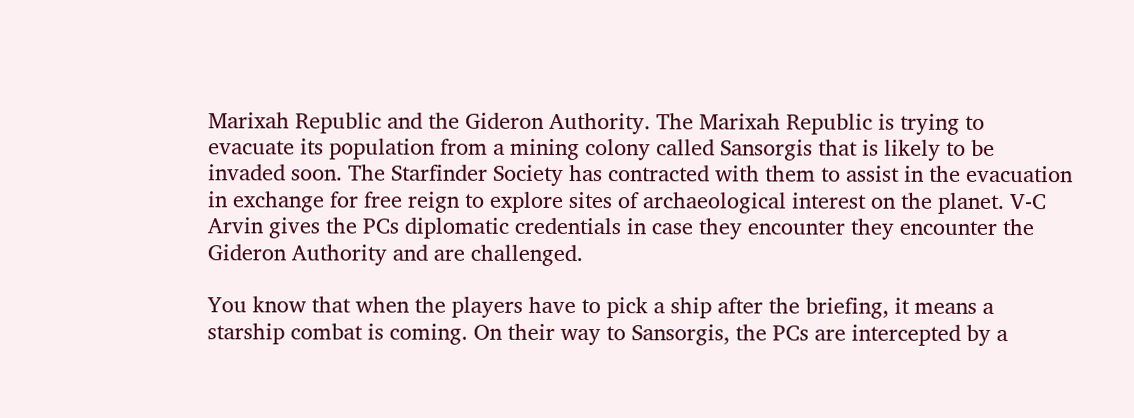Marixah Republic and the Gideron Authority. The Marixah Republic is trying to evacuate its population from a mining colony called Sansorgis that is likely to be invaded soon. The Starfinder Society has contracted with them to assist in the evacuation in exchange for free reign to explore sites of archaeological interest on the planet. V-C Arvin gives the PCs diplomatic credentials in case they encounter they encounter the Gideron Authority and are challenged.

You know that when the players have to pick a ship after the briefing, it means a starship combat is coming. On their way to Sansorgis, the PCs are intercepted by a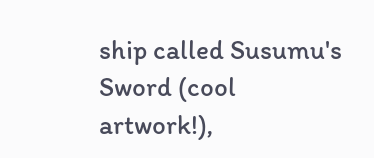ship called Susumu's Sword (cool artwork!),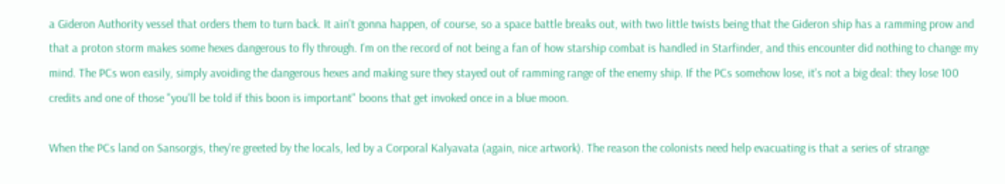a Gideron Authority vessel that orders them to turn back. It ain't gonna happen, of course, so a space battle breaks out, with two little twists being that the Gideron ship has a ramming prow and that a proton storm makes some hexes dangerous to fly through. I'm on the record of not being a fan of how starship combat is handled in Starfinder, and this encounter did nothing to change my mind. The PCs won easily, simply avoiding the dangerous hexes and making sure they stayed out of ramming range of the enemy ship. If the PCs somehow lose, it's not a big deal: they lose 100 credits and one of those "you'll be told if this boon is important" boons that get invoked once in a blue moon.

When the PCs land on Sansorgis, they're greeted by the locals, led by a Corporal Kalyavata (again, nice artwork). The reason the colonists need help evacuating is that a series of strange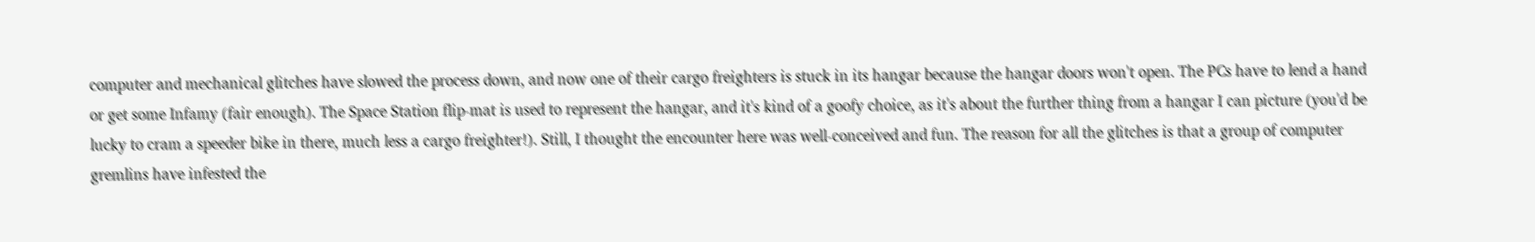computer and mechanical glitches have slowed the process down, and now one of their cargo freighters is stuck in its hangar because the hangar doors won't open. The PCs have to lend a hand or get some Infamy (fair enough). The Space Station flip-mat is used to represent the hangar, and it's kind of a goofy choice, as it's about the further thing from a hangar I can picture (you'd be lucky to cram a speeder bike in there, much less a cargo freighter!). Still, I thought the encounter here was well-conceived and fun. The reason for all the glitches is that a group of computer gremlins have infested the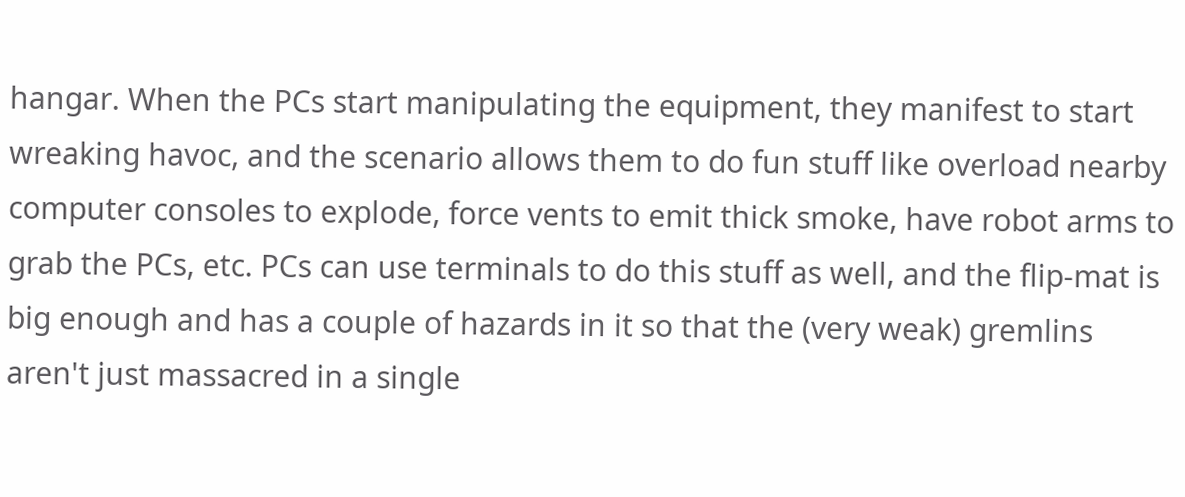hangar. When the PCs start manipulating the equipment, they manifest to start wreaking havoc, and the scenario allows them to do fun stuff like overload nearby computer consoles to explode, force vents to emit thick smoke, have robot arms to grab the PCs, etc. PCs can use terminals to do this stuff as well, and the flip-mat is big enough and has a couple of hazards in it so that the (very weak) gremlins aren't just massacred in a single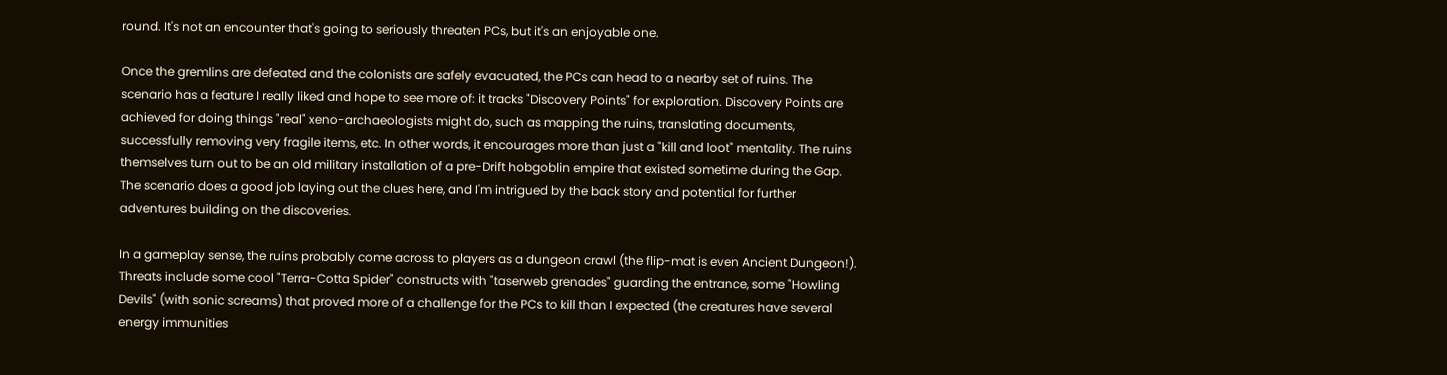round. It's not an encounter that's going to seriously threaten PCs, but it's an enjoyable one.

Once the gremlins are defeated and the colonists are safely evacuated, the PCs can head to a nearby set of ruins. The scenario has a feature I really liked and hope to see more of: it tracks "Discovery Points" for exploration. Discovery Points are achieved for doing things "real" xeno-archaeologists might do, such as mapping the ruins, translating documents, successfully removing very fragile items, etc. In other words, it encourages more than just a "kill and loot" mentality. The ruins themselves turn out to be an old military installation of a pre-Drift hobgoblin empire that existed sometime during the Gap. The scenario does a good job laying out the clues here, and I'm intrigued by the back story and potential for further adventures building on the discoveries.

In a gameplay sense, the ruins probably come across to players as a dungeon crawl (the flip-mat is even Ancient Dungeon!). Threats include some cool "Terra-Cotta Spider" constructs with "taserweb grenades" guarding the entrance, some "Howling Devils" (with sonic screams) that proved more of a challenge for the PCs to kill than I expected (the creatures have several energy immunities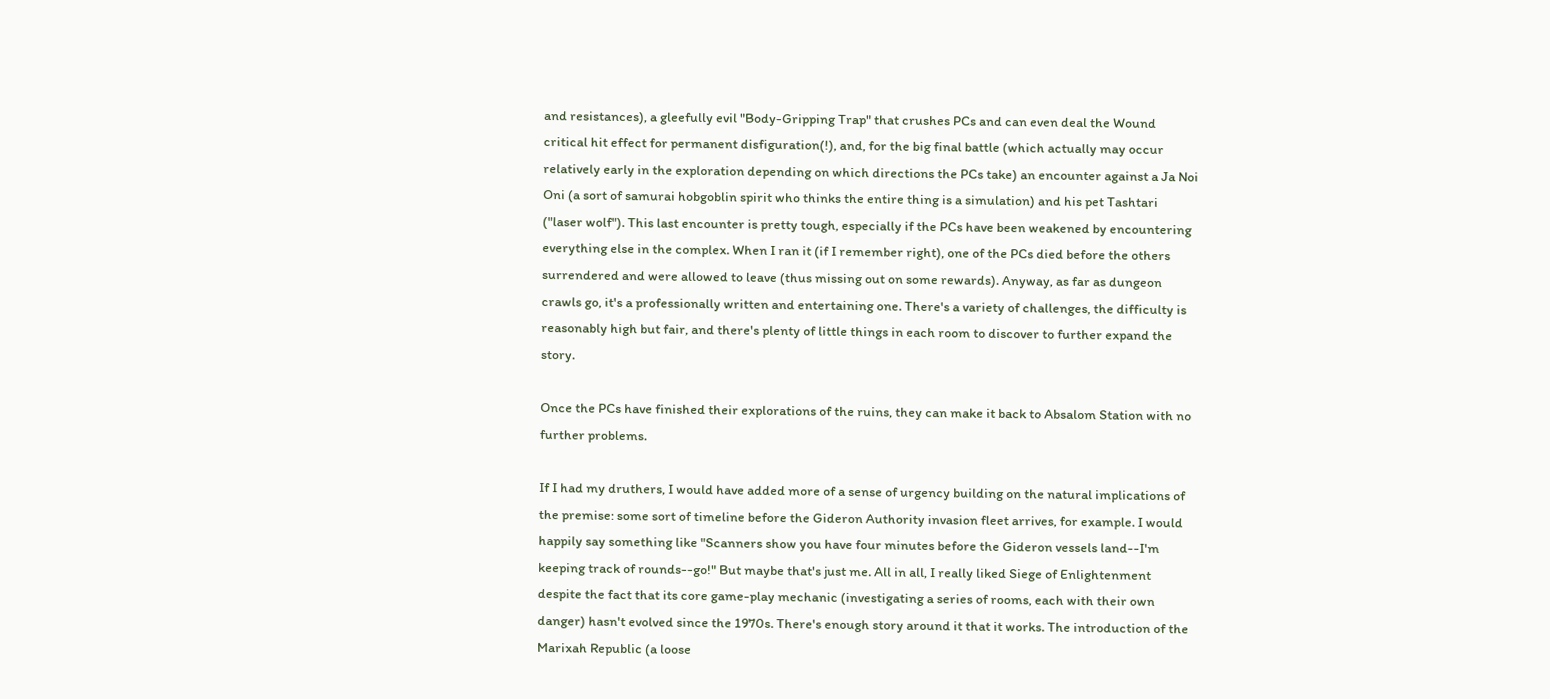and resistances), a gleefully evil "Body-Gripping Trap" that crushes PCs and can even deal the Wound critical hit effect for permanent disfiguration(!), and, for the big final battle (which actually may occur relatively early in the exploration depending on which directions the PCs take) an encounter against a Ja Noi Oni (a sort of samurai hobgoblin spirit who thinks the entire thing is a simulation) and his pet Tashtari ("laser wolf"). This last encounter is pretty tough, especially if the PCs have been weakened by encountering everything else in the complex. When I ran it (if I remember right), one of the PCs died before the others surrendered and were allowed to leave (thus missing out on some rewards). Anyway, as far as dungeon crawls go, it's a professionally written and entertaining one. There's a variety of challenges, the difficulty is reasonably high but fair, and there's plenty of little things in each room to discover to further expand the story.

Once the PCs have finished their explorations of the ruins, they can make it back to Absalom Station with no further problems.

If I had my druthers, I would have added more of a sense of urgency building on the natural implications of the premise: some sort of timeline before the Gideron Authority invasion fleet arrives, for example. I would happily say something like "Scanners show you have four minutes before the Gideron vessels land--I'm keeping track of rounds--go!" But maybe that's just me. All in all, I really liked Siege of Enlightenment despite the fact that its core game-play mechanic (investigating a series of rooms, each with their own danger) hasn't evolved since the 1970s. There's enough story around it that it works. The introduction of the Marixah Republic (a loose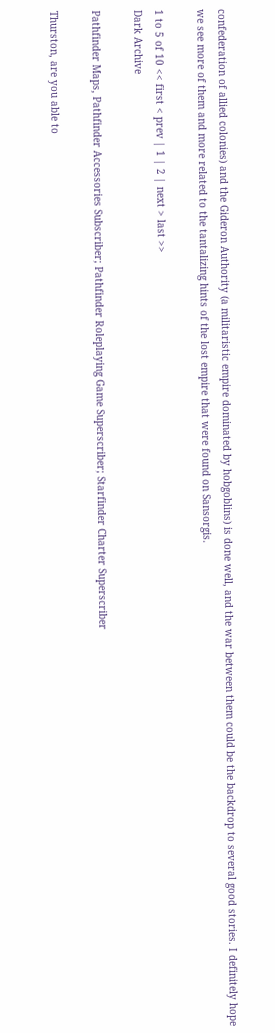confederation of allied colonies) and the Gideron Authority (a militaristic empire dominated by hobgoblins) is done well, and the war between them could be the backdrop to several good stories. I definitely hope we see more of them and more related to the tantalizing hints of the lost empire that were found on Sansorgis.

1 to 5 of 10 << first < prev | 1 | 2 | next > last >>
Dark Archive

Pathfinder Maps, Pathfinder Accessories Subscriber; Pathfinder Roleplaying Game Superscriber; Starfinder Charter Superscriber

Thurston, are you able to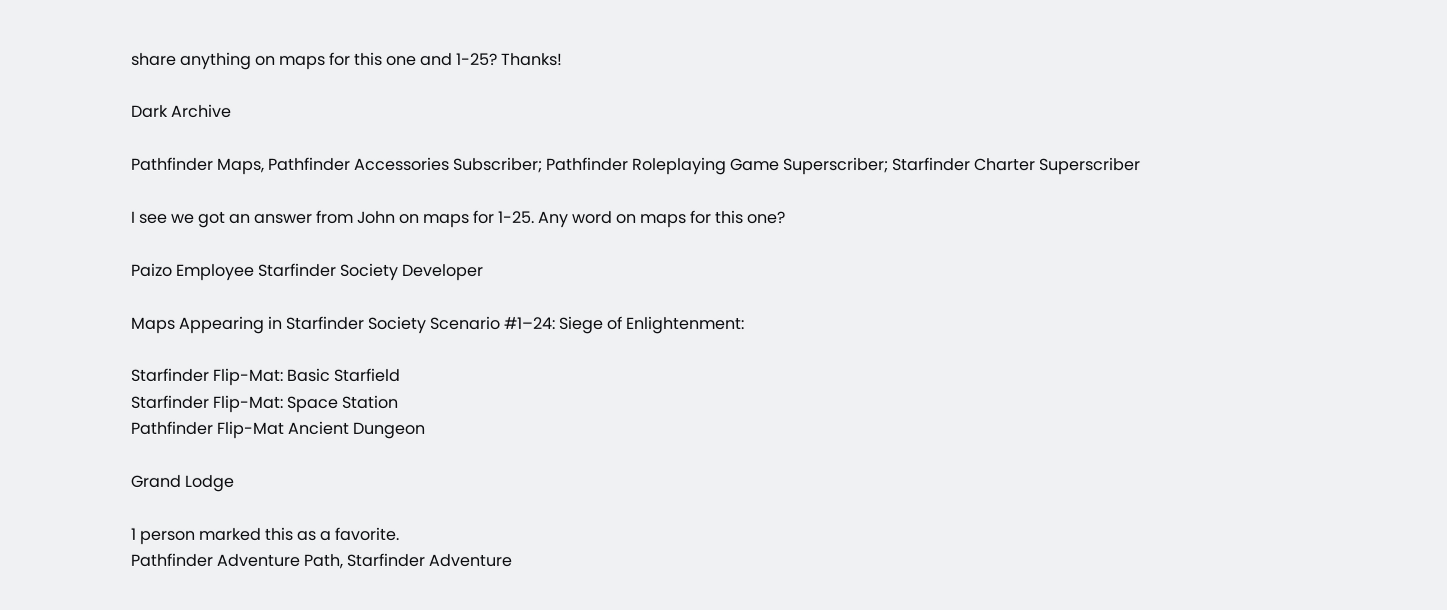share anything on maps for this one and 1-25? Thanks!

Dark Archive

Pathfinder Maps, Pathfinder Accessories Subscriber; Pathfinder Roleplaying Game Superscriber; Starfinder Charter Superscriber

I see we got an answer from John on maps for 1-25. Any word on maps for this one?

Paizo Employee Starfinder Society Developer

Maps Appearing in Starfinder Society Scenario #1–24: Siege of Enlightenment:

Starfinder Flip-Mat: Basic Starfield
Starfinder Flip-Mat: Space Station
Pathfinder Flip-Mat Ancient Dungeon

Grand Lodge

1 person marked this as a favorite.
Pathfinder Adventure Path, Starfinder Adventure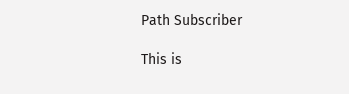Path Subscriber

This is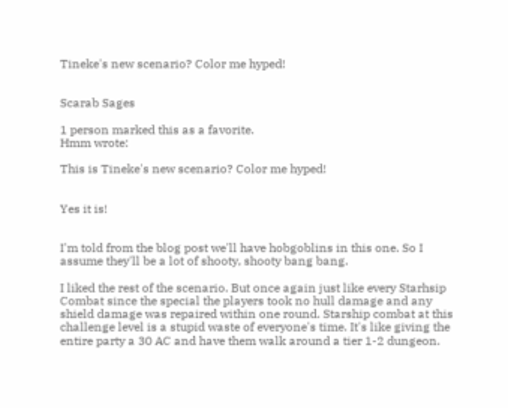Tineke's new scenario? Color me hyped!


Scarab Sages

1 person marked this as a favorite.
Hmm wrote:

This is Tineke's new scenario? Color me hyped!


Yes it is!


I'm told from the blog post we'll have hobgoblins in this one. So I assume they'll be a lot of shooty, shooty bang bang.

I liked the rest of the scenario. But once again just like every Starhsip Combat since the special the players took no hull damage and any shield damage was repaired within one round. Starship combat at this challenge level is a stupid waste of everyone's time. It's like giving the entire party a 30 AC and have them walk around a tier 1-2 dungeon.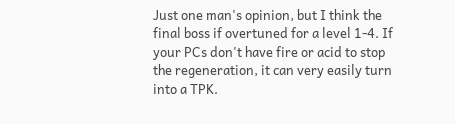Just one man's opinion, but I think the final boss if overtuned for a level 1-4. If your PCs don't have fire or acid to stop the regeneration, it can very easily turn into a TPK.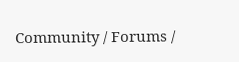Community / Forums /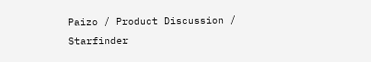Paizo / Product Discussion / Starfinder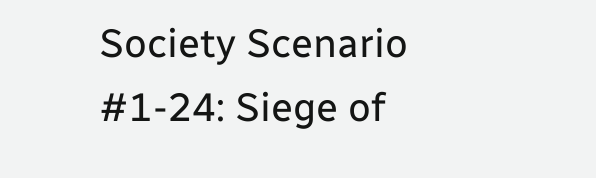Society Scenario #1-24: Siege of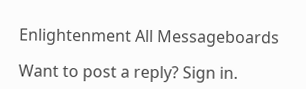Enlightenment All Messageboards

Want to post a reply? Sign in.